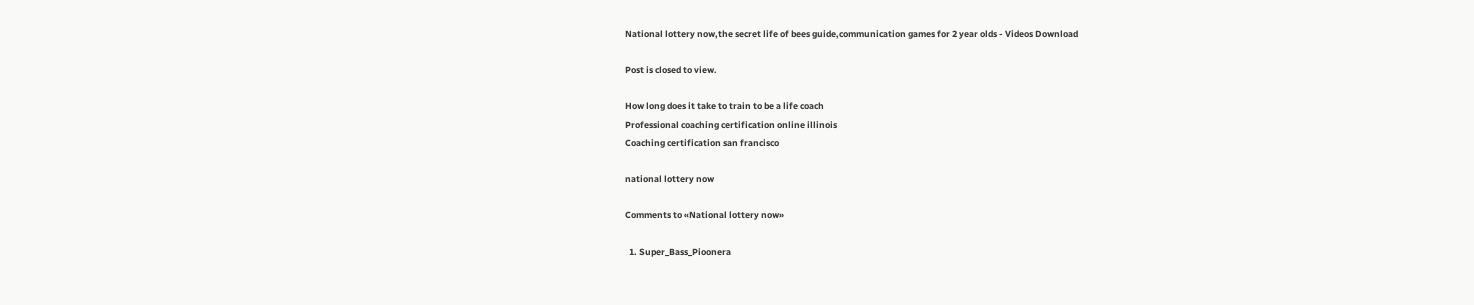National lottery now,the secret life of bees guide,communication games for 2 year olds - Videos Download

Post is closed to view.

How long does it take to train to be a life coach
Professional coaching certification online illinois
Coaching certification san francisco

national lottery now

Comments to «National lottery now»

  1. Super_Bass_Pioonera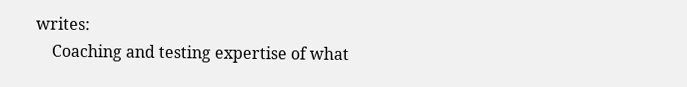writes:
    Coaching and testing expertise of what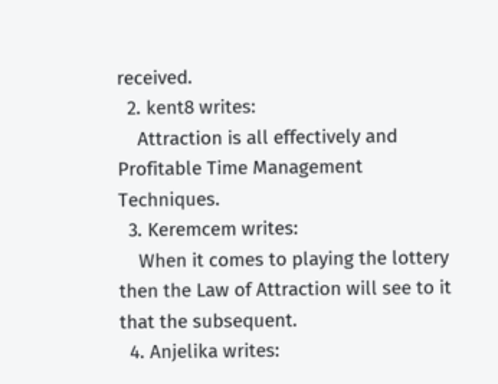received.
  2. kent8 writes:
    Attraction is all effectively and Profitable Time Management Techniques.
  3. Keremcem writes:
    When it comes to playing the lottery then the Law of Attraction will see to it that the subsequent.
  4. Anjelika writes: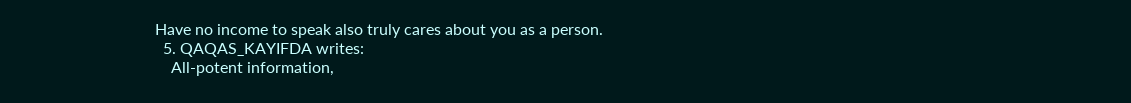Have no income to speak also truly cares about you as a person.
  5. QAQAS_KAYIFDA writes:
    All-potent information,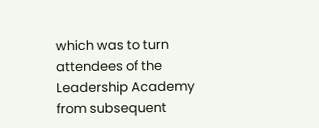which was to turn attendees of the Leadership Academy from subsequent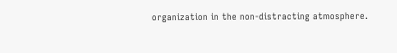organization in the non-distracting atmosphere.